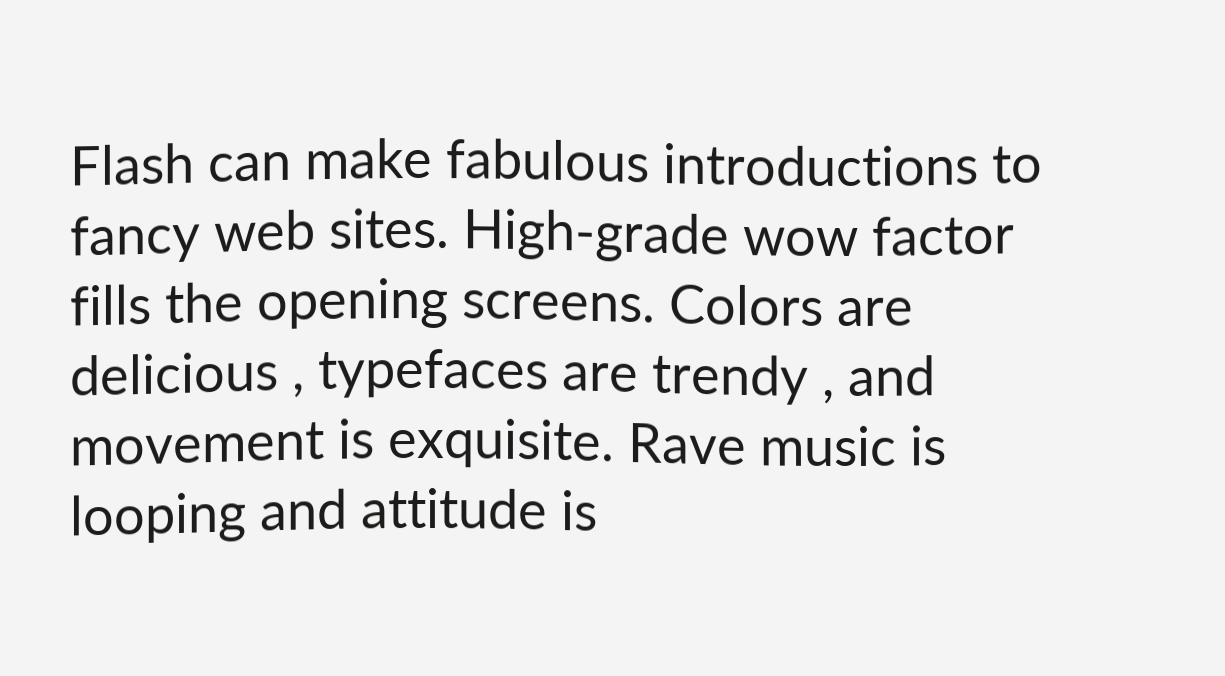Flash can make fabulous introductions to fancy web sites. High-grade wow factor fills the opening screens. Colors are delicious , typefaces are trendy , and movement is exquisite. Rave music is looping and attitude is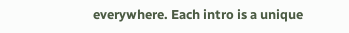everywhere. Each intro is a unique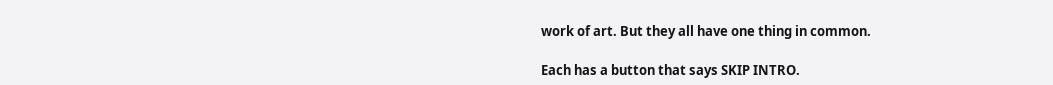work of art. But they all have one thing in common.

Each has a button that says SKIP INTRO.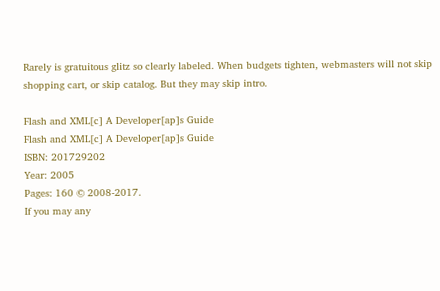Rarely is gratuitous glitz so clearly labeled. When budgets tighten, webmasters will not skip shopping cart, or skip catalog. But they may skip intro.

Flash and XML[c] A Developer[ap]s Guide
Flash and XML[c] A Developer[ap]s Guide
ISBN: 201729202
Year: 2005
Pages: 160 © 2008-2017.
If you may any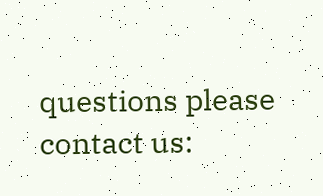questions please contact us: